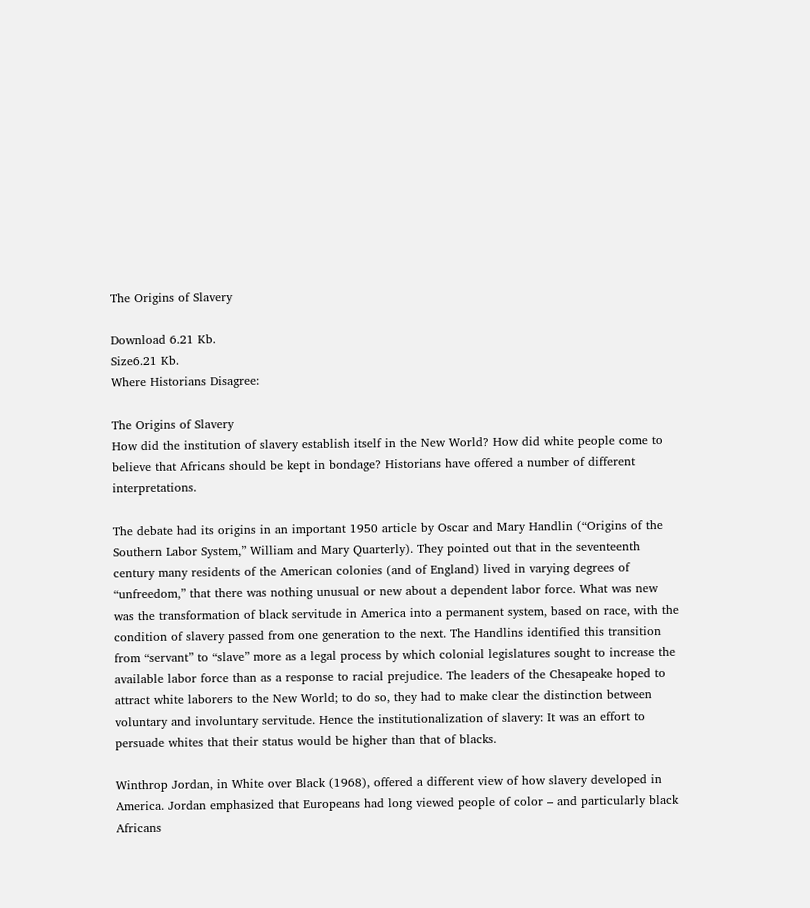The Origins of Slavery

Download 6.21 Kb.
Size6.21 Kb.
Where Historians Disagree:

The Origins of Slavery
How did the institution of slavery establish itself in the New World? How did white people come to believe that Africans should be kept in bondage? Historians have offered a number of different interpretations.

The debate had its origins in an important 1950 article by Oscar and Mary Handlin (“Origins of the Southern Labor System,” William and Mary Quarterly). They pointed out that in the seventeenth century many residents of the American colonies (and of England) lived in varying degrees of “unfreedom,” that there was nothing unusual or new about a dependent labor force. What was new was the transformation of black servitude in America into a permanent system, based on race, with the condition of slavery passed from one generation to the next. The Handlins identified this transition from “servant” to “slave” more as a legal process by which colonial legislatures sought to increase the available labor force than as a response to racial prejudice. The leaders of the Chesapeake hoped to attract white laborers to the New World; to do so, they had to make clear the distinction between voluntary and involuntary servitude. Hence the institutionalization of slavery: It was an effort to persuade whites that their status would be higher than that of blacks.

Winthrop Jordan, in White over Black (1968), offered a different view of how slavery developed in America. Jordan emphasized that Europeans had long viewed people of color – and particularly black Africans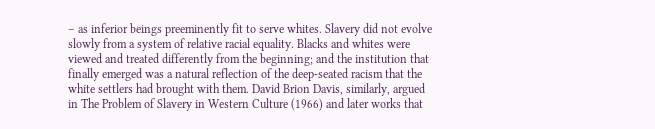– as inferior beings preeminently fit to serve whites. Slavery did not evolve slowly from a system of relative racial equality. Blacks and whites were viewed and treated differently from the beginning; and the institution that finally emerged was a natural reflection of the deep-seated racism that the white settlers had brought with them. David Brion Davis, similarly, argued in The Problem of Slavery in Western Culture (1966) and later works that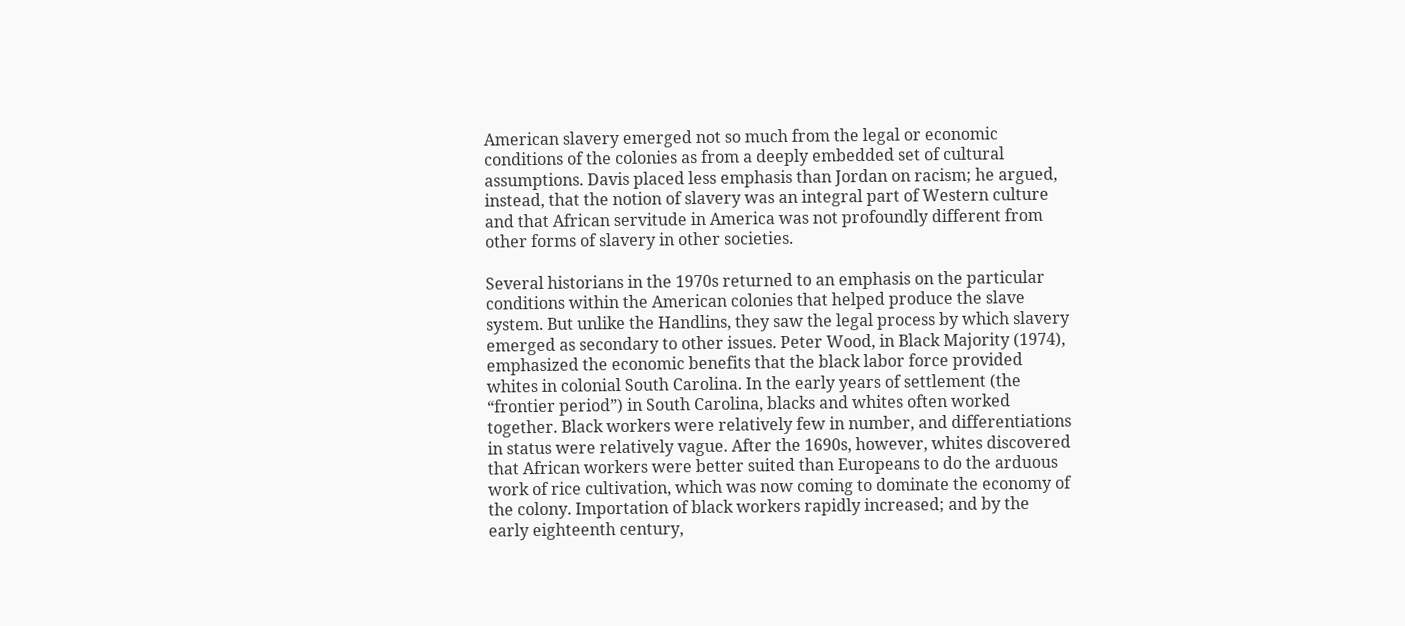American slavery emerged not so much from the legal or economic conditions of the colonies as from a deeply embedded set of cultural assumptions. Davis placed less emphasis than Jordan on racism; he argued, instead, that the notion of slavery was an integral part of Western culture and that African servitude in America was not profoundly different from other forms of slavery in other societies.

Several historians in the 1970s returned to an emphasis on the particular conditions within the American colonies that helped produce the slave system. But unlike the Handlins, they saw the legal process by which slavery emerged as secondary to other issues. Peter Wood, in Black Majority (1974), emphasized the economic benefits that the black labor force provided whites in colonial South Carolina. In the early years of settlement (the “frontier period”) in South Carolina, blacks and whites often worked together. Black workers were relatively few in number, and differentiations in status were relatively vague. After the 1690s, however, whites discovered that African workers were better suited than Europeans to do the arduous work of rice cultivation, which was now coming to dominate the economy of the colony. Importation of black workers rapidly increased; and by the early eighteenth century,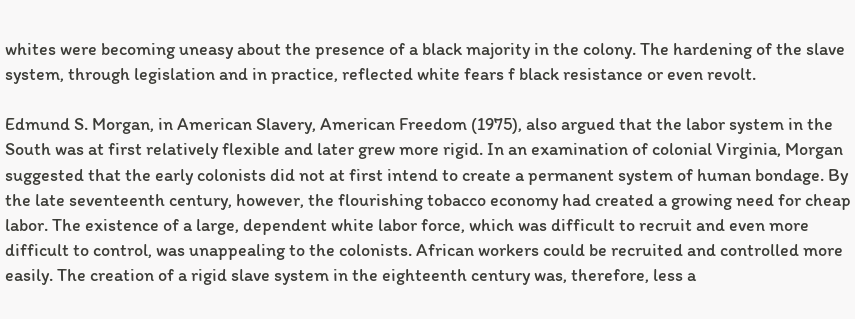whites were becoming uneasy about the presence of a black majority in the colony. The hardening of the slave system, through legislation and in practice, reflected white fears f black resistance or even revolt.

Edmund S. Morgan, in American Slavery, American Freedom (1975), also argued that the labor system in the South was at first relatively flexible and later grew more rigid. In an examination of colonial Virginia, Morgan suggested that the early colonists did not at first intend to create a permanent system of human bondage. By the late seventeenth century, however, the flourishing tobacco economy had created a growing need for cheap labor. The existence of a large, dependent white labor force, which was difficult to recruit and even more difficult to control, was unappealing to the colonists. African workers could be recruited and controlled more easily. The creation of a rigid slave system in the eighteenth century was, therefore, less a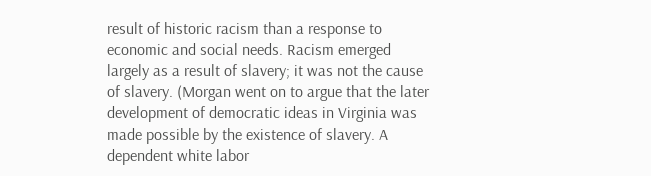result of historic racism than a response to economic and social needs. Racism emerged largely as a result of slavery; it was not the cause of slavery. (Morgan went on to argue that the later development of democratic ideas in Virginia was made possible by the existence of slavery. A dependent white labor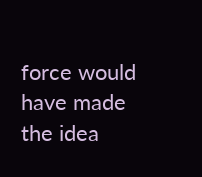force would have made the idea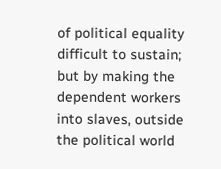of political equality difficult to sustain; but by making the dependent workers into slaves, outside the political world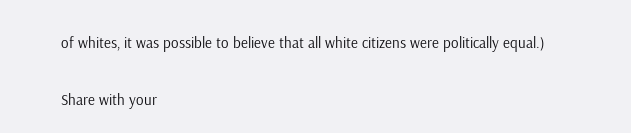of whites, it was possible to believe that all white citizens were politically equal.)

Share with your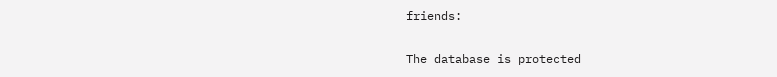friends:

The database is protected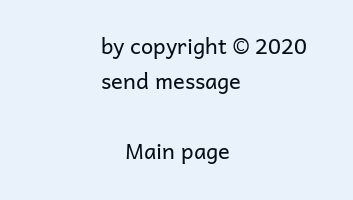by copyright © 2020
send message

    Main page